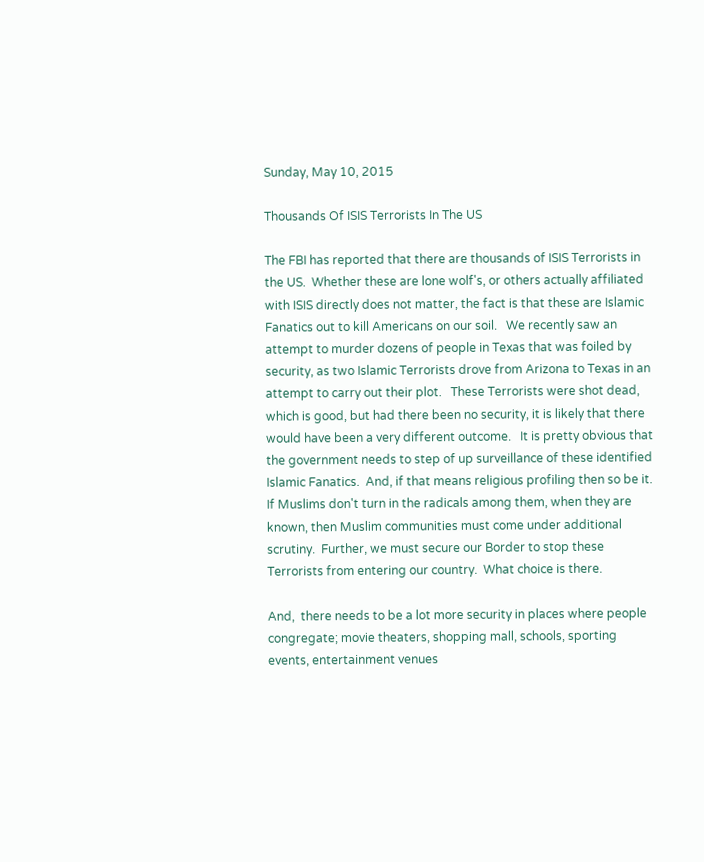Sunday, May 10, 2015

Thousands Of ISIS Terrorists In The US

The FBI has reported that there are thousands of ISIS Terrorists in the US.  Whether these are lone wolf's, or others actually affiliated with ISIS directly does not matter, the fact is that these are Islamic Fanatics out to kill Americans on our soil.   We recently saw an attempt to murder dozens of people in Texas that was foiled by security, as two Islamic Terrorists drove from Arizona to Texas in an attempt to carry out their plot.   These Terrorists were shot dead, which is good, but had there been no security, it is likely that there would have been a very different outcome.   It is pretty obvious that the government needs to step of up surveillance of these identified Islamic Fanatics.  And, if that means religious profiling then so be it.  If Muslims don't turn in the radicals among them, when they are known, then Muslim communities must come under additional scrutiny.  Further, we must secure our Border to stop these Terrorists from entering our country.  What choice is there.

And,  there needs to be a lot more security in places where people congregate; movie theaters, shopping mall, schools, sporting events, entertainment venues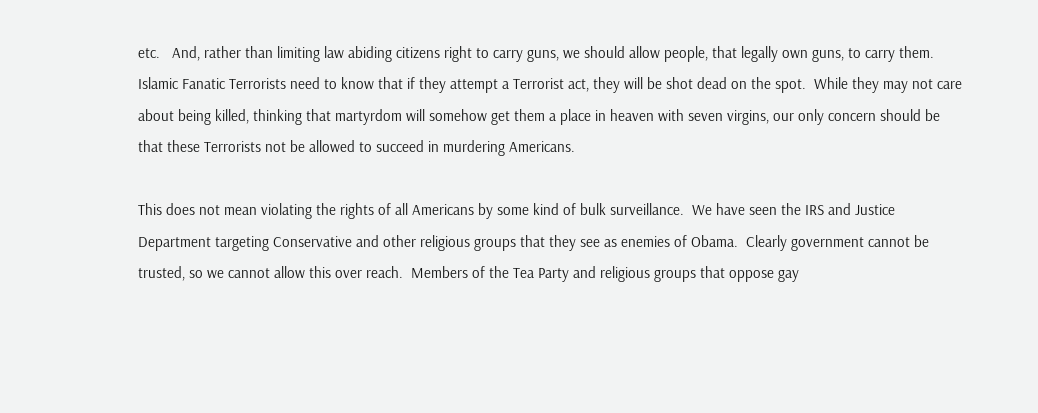etc.   And, rather than limiting law abiding citizens right to carry guns, we should allow people, that legally own guns, to carry them.  Islamic Fanatic Terrorists need to know that if they attempt a Terrorist act, they will be shot dead on the spot.  While they may not care about being killed, thinking that martyrdom will somehow get them a place in heaven with seven virgins, our only concern should be that these Terrorists not be allowed to succeed in murdering Americans.

This does not mean violating the rights of all Americans by some kind of bulk surveillance.  We have seen the IRS and Justice Department targeting Conservative and other religious groups that they see as enemies of Obama.  Clearly government cannot be trusted, so we cannot allow this over reach.  Members of the Tea Party and religious groups that oppose gay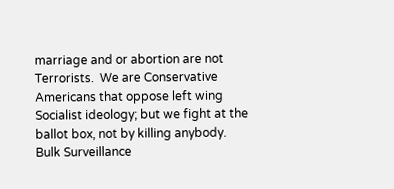marriage and or abortion are not Terrorists.  We are Conservative Americans that oppose left wing Socialist ideology; but we fight at the ballot box, not by killing anybody.   Bulk Surveillance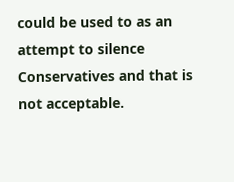could be used to as an attempt to silence Conservatives and that is not acceptable.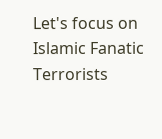Let's focus on Islamic Fanatic Terrorists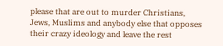please that are out to murder Christians, Jews, Muslims and anybody else that opposes their crazy ideology and leave the rest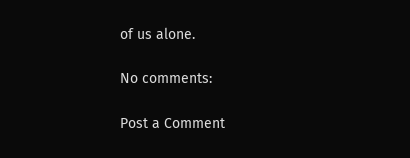of us alone.

No comments:

Post a Comment